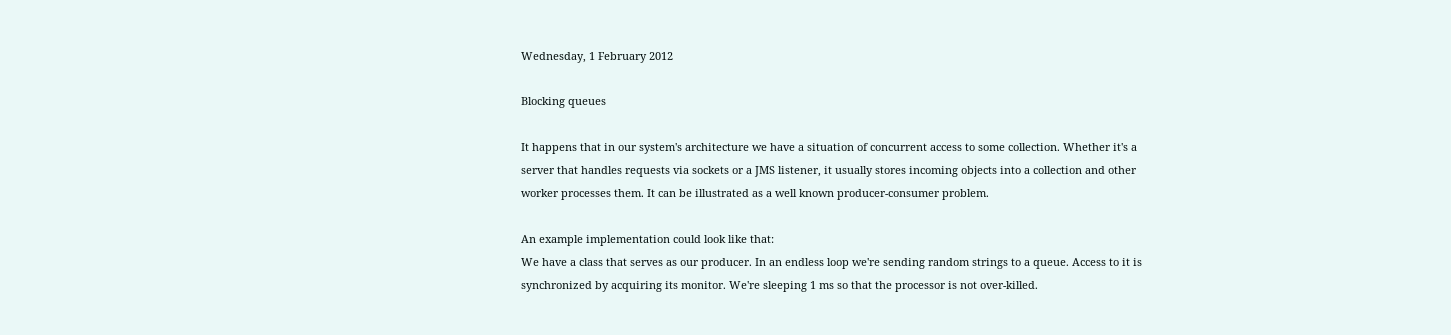Wednesday, 1 February 2012

Blocking queues

It happens that in our system's architecture we have a situation of concurrent access to some collection. Whether it's a server that handles requests via sockets or a JMS listener, it usually stores incoming objects into a collection and other worker processes them. It can be illustrated as a well known producer-consumer problem.

An example implementation could look like that:
We have a class that serves as our producer. In an endless loop we're sending random strings to a queue. Access to it is synchronized by acquiring its monitor. We're sleeping 1 ms so that the processor is not over-killed.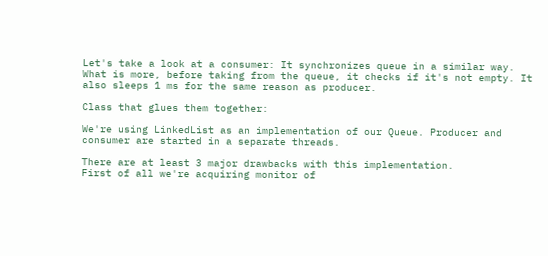Let's take a look at a consumer: It synchronizes queue in a similar way. What is more, before taking from the queue, it checks if it's not empty. It also sleeps 1 ms for the same reason as producer.

Class that glues them together:

We're using LinkedList as an implementation of our Queue. Producer and consumer are started in a separate threads.

There are at least 3 major drawbacks with this implementation.
First of all we're acquiring monitor of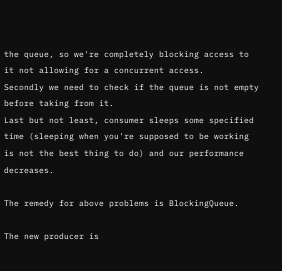the queue, so we're completely blocking access to it not allowing for a concurrent access.
Secondly we need to check if the queue is not empty before taking from it.
Last but not least, consumer sleeps some specified time (sleeping when you're supposed to be working is not the best thing to do) and our performance decreases.

The remedy for above problems is BlockingQueue.

The new producer is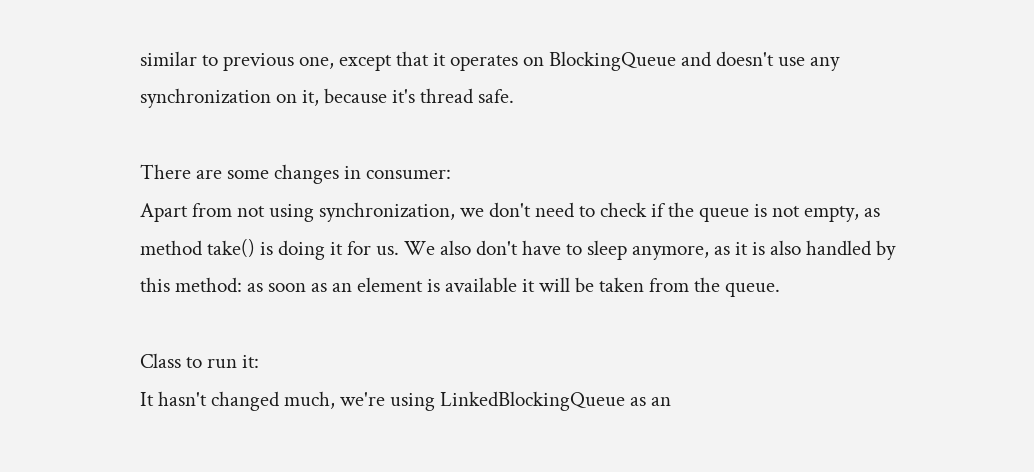similar to previous one, except that it operates on BlockingQueue and doesn't use any synchronization on it, because it's thread safe.

There are some changes in consumer:
Apart from not using synchronization, we don't need to check if the queue is not empty, as method take() is doing it for us. We also don't have to sleep anymore, as it is also handled by this method: as soon as an element is available it will be taken from the queue.

Class to run it:
It hasn't changed much, we're using LinkedBlockingQueue as an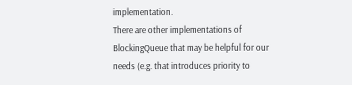implementation.
There are other implementations of BlockingQueue that may be helpful for our needs (e.g. that introduces priority to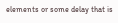elements or some delay that is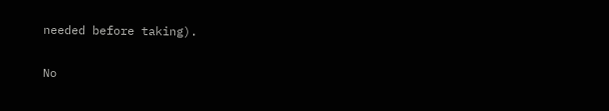needed before taking).

No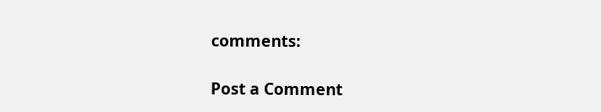comments:

Post a Comment